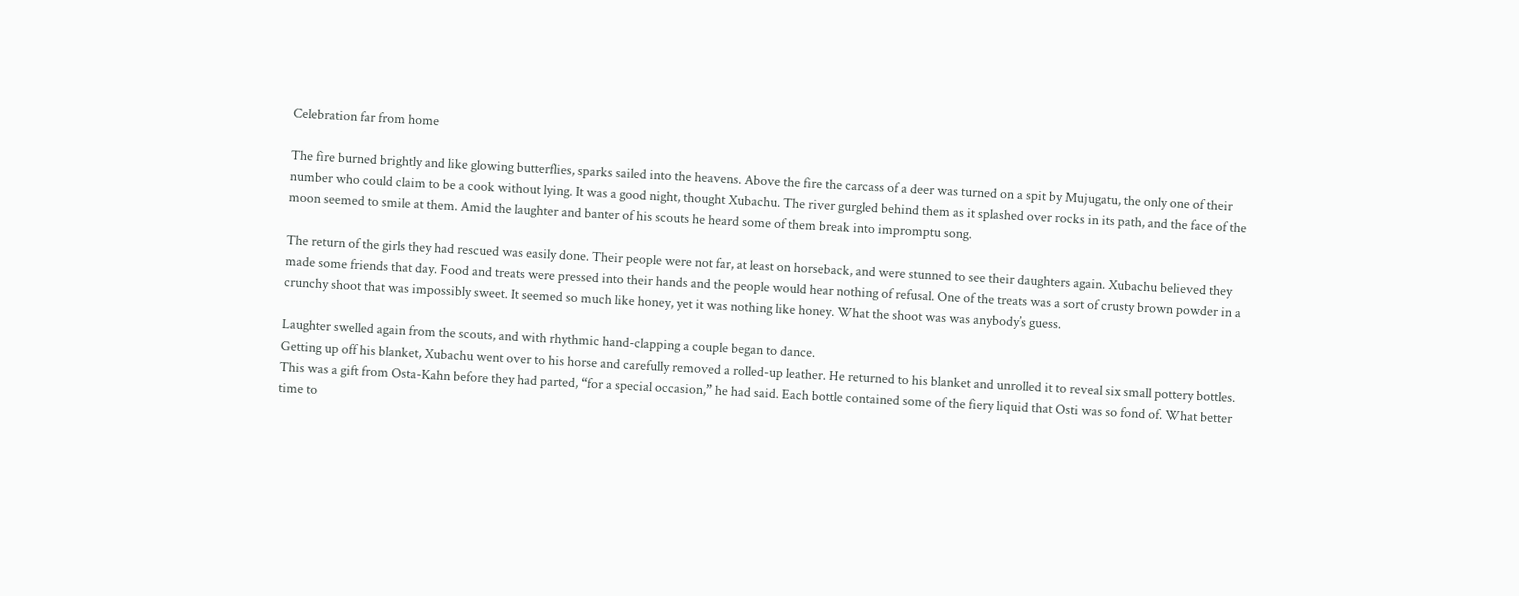Celebration far from home

The fire burned brightly and like glowing butterflies, sparks sailed into the heavens. Above the fire the carcass of a deer was turned on a spit by Mujugatu, the only one of their number who could claim to be a cook without lying. It was a good night, thought Xubachu. The river gurgled behind them as it splashed over rocks in its path, and the face of the moon seemed to smile at them. Amid the laughter and banter of his scouts he heard some of them break into impromptu song.

The return of the girls they had rescued was easily done. Their people were not far, at least on horseback, and were stunned to see their daughters again. Xubachu believed they made some friends that day. Food and treats were pressed into their hands and the people would hear nothing of refusal. One of the treats was a sort of crusty brown powder in a crunchy shoot that was impossibly sweet. It seemed so much like honey, yet it was nothing like honey. What the shoot was was anybody’s guess.

Laughter swelled again from the scouts, and with rhythmic hand-clapping a couple began to dance.
Getting up off his blanket, Xubachu went over to his horse and carefully removed a rolled-up leather. He returned to his blanket and unrolled it to reveal six small pottery bottles. This was a gift from Osta-Kahn before they had parted, “for a special occasion,” he had said. Each bottle contained some of the fiery liquid that Osti was so fond of. What better time to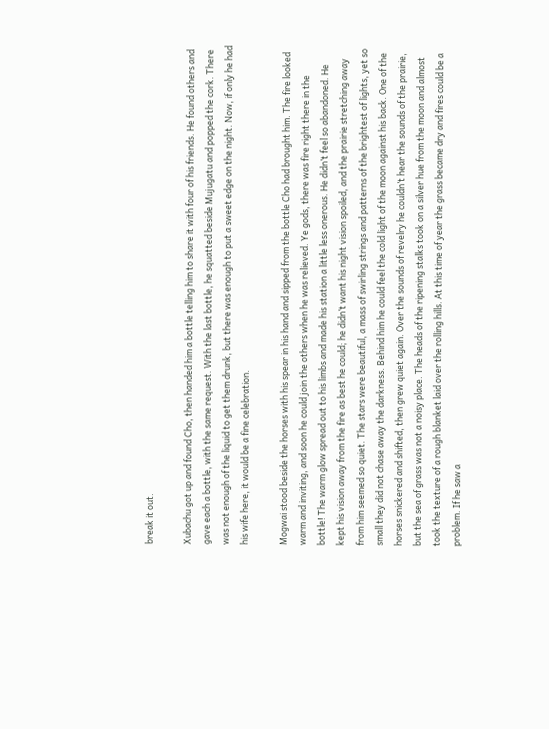break it out.

Xubachu got up and found Cho, then handed him a bottle telling him to share it with four of his friends. He found others and gave each a bottle, with the same request. With the last bottle, he squatted beside Mujugatu and popped the cork. There was not enough of the liquid to get them drunk, but there was enough to put a sweet edge on the night. Now, if only he had his wife here, it would be a fine celebration.

Mogwai stood beside the horses with his spear in his hand and sipped from the bottle Cho had brought him. The fire looked warm and inviting, and soon he could join the others when he was relieved. Ye gods, there was fire right there in the bottle! The warm glow spread out to his limbs and made his station a little less onerous. He didn’t feel so abandoned. He kept his vision away from the fire as best he could; he didn’t want his night vision spoiled, and the prairie stretching away from him seemed so quiet. The stars were beautiful, a mass of swirling strings and patterns of the brightest of lights, yet so small they did not chase away the darkness. Behind him he could feel the cold light of the moon against his back. One of the horses snickered and shifted, then grew quiet again. Over the sounds of revelry he couldn’t hear the sounds of the prairie, but the sea of grass was not a noisy place. The heads of the ripening stalks took on a silver hue from the moon and almost took the texture of a rough blanket laid over the rolling hills. At this time of year the grass became dry and fires could be a problem. If he saw a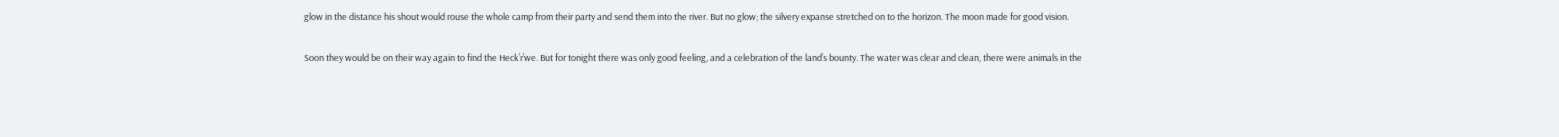glow in the distance his shout would rouse the whole camp from their party and send them into the river. But no glow; the silvery expanse stretched on to the horizon. The moon made for good vision.

Soon they would be on their way again to find the Heck’r’we. But for tonight there was only good feeling, and a celebration of the land’s bounty. The water was clear and clean, there were animals in the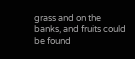grass and on the banks, and fruits could be found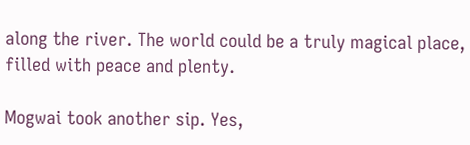along the river. The world could be a truly magical place, filled with peace and plenty.

Mogwai took another sip. Yes,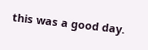this was a good day.